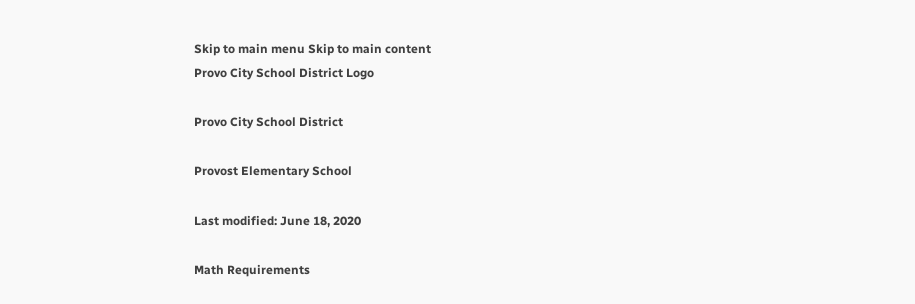Skip to main menu Skip to main content
Provo City School District Logo

Provo City School District

Provost Elementary School

Last modified: June 18, 2020

Math Requirements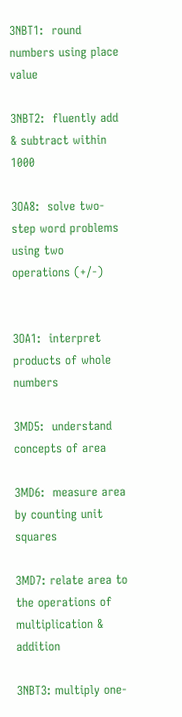3NBT1:  round numbers using place value

3NBT2:  fluently add & subtract within 1000

3OA8:  solve two-step word problems using two operations (+/-)


3OA1:  interpret products of whole numbers

3MD5:  understand concepts of area

3MD6:  measure area by counting unit squares

3MD7: relate area to the operations of multiplication & addition

3NBT3: multiply one-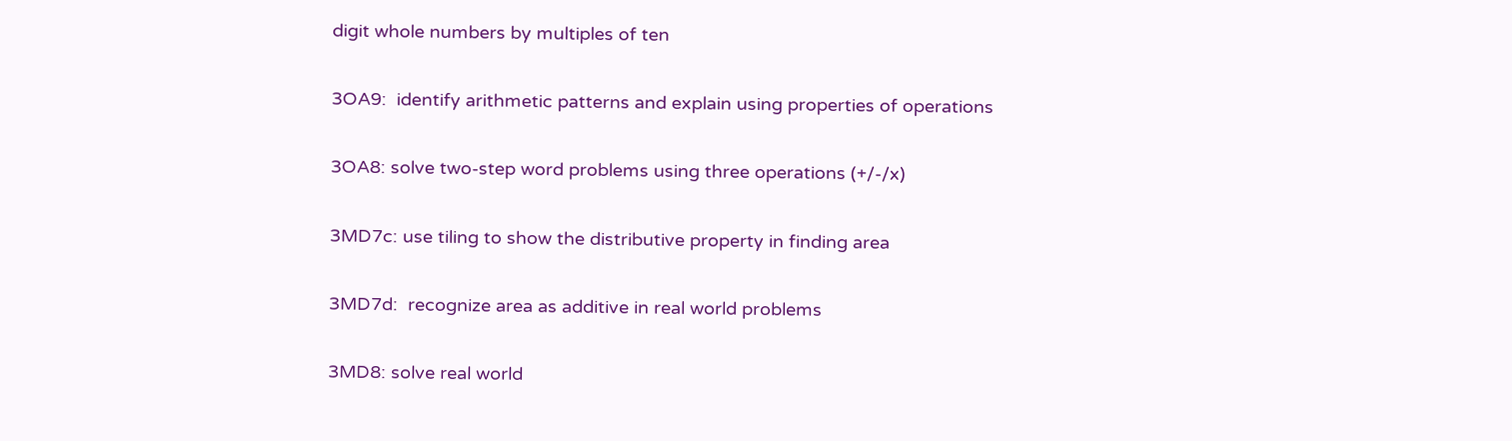digit whole numbers by multiples of ten

3OA9:  identify arithmetic patterns and explain using properties of operations

3OA8: solve two-step word problems using three operations (+/-/x)

3MD7c: use tiling to show the distributive property in finding area

3MD7d:  recognize area as additive in real world problems

3MD8: solve real world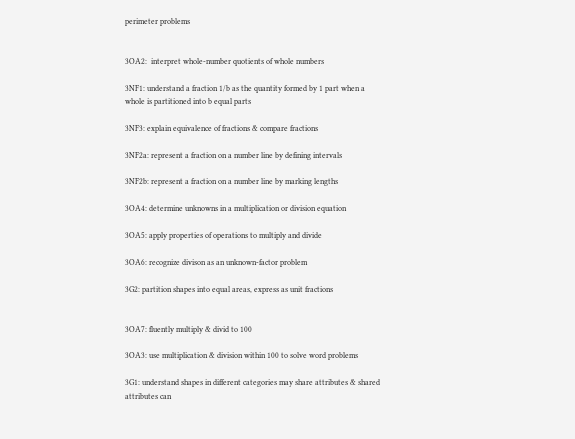perimeter problems


3OA2:  interpret whole-number quotients of whole numbers

3NF1: understand a fraction 1/b as the quantity formed by 1 part when a whole is partitioned into b equal parts

3NF3: explain equivalence of fractions & compare fractions

3NF2a: represent a fraction on a number line by defining intervals

3NF2b: represent a fraction on a number line by marking lengths

3OA4: determine unknowns in a multiplication or division equation

3OA5: apply properties of operations to multiply and divide

3OA6: recognize divison as an unknown-factor problem

3G2: partition shapes into equal areas, express as unit fractions


3OA7: fluently multiply & divid to 100

3OA3: use multiplication & division within 100 to solve word problems

3G1: understand shapes in different categories may share attributes & shared attributes can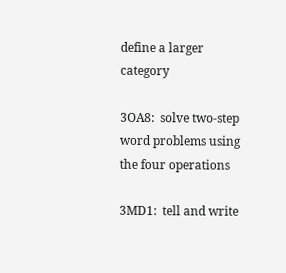define a larger category

3OA8:  solve two-step word problems using the four operations

3MD1:  tell and write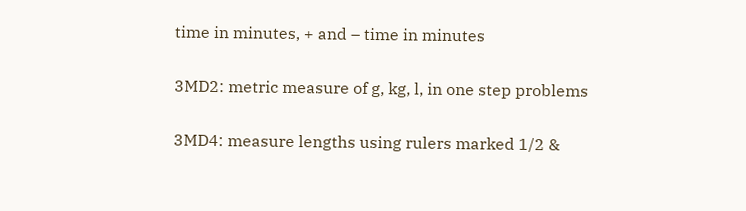time in minutes, + and – time in minutes

3MD2: metric measure of g, kg, l, in one step problems

3MD4: measure lengths using rulers marked 1/2 &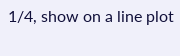1/4, show on a line plot